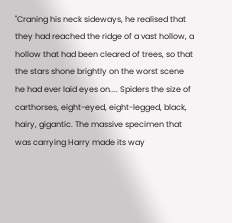"Craning his neck sideways, he realised that they had reached the ridge of a vast hollow, a hollow that had been cleared of trees, so that the stars shone brightly on the worst scene he had ever laid eyes on.... Spiders the size of carthorses, eight-eyed, eight-legged, black, hairy, gigantic. The massive specimen that was carrying Harry made its way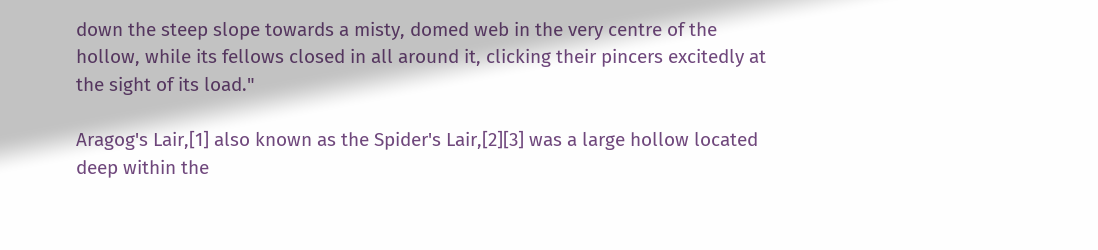down the steep slope towards a misty, domed web in the very centre of the hollow, while its fellows closed in all around it, clicking their pincers excitedly at the sight of its load."

Aragog's Lair,[1] also known as the Spider's Lair,[2][3] was a large hollow located deep within the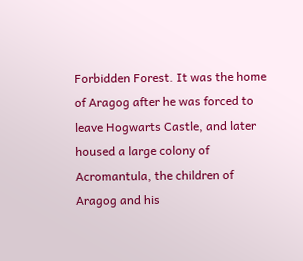Forbidden Forest. It was the home of Aragog after he was forced to leave Hogwarts Castle, and later housed a large colony of Acromantula, the children of Aragog and his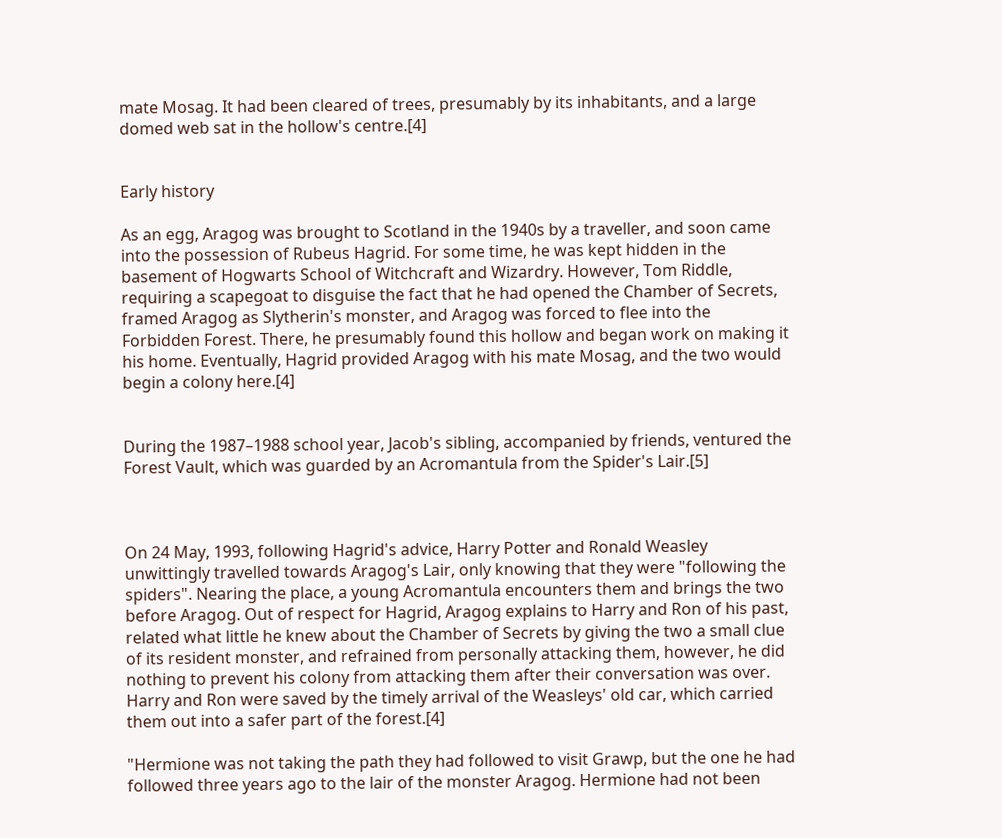mate Mosag. It had been cleared of trees, presumably by its inhabitants, and a large domed web sat in the hollow's centre.[4]


Early history

As an egg, Aragog was brought to Scotland in the 1940s by a traveller, and soon came into the possession of Rubeus Hagrid. For some time, he was kept hidden in the basement of Hogwarts School of Witchcraft and Wizardry. However, Tom Riddle, requiring a scapegoat to disguise the fact that he had opened the Chamber of Secrets, framed Aragog as Slytherin's monster, and Aragog was forced to flee into the Forbidden Forest. There, he presumably found this hollow and began work on making it his home. Eventually, Hagrid provided Aragog with his mate Mosag, and the two would begin a colony here.[4]


During the 1987–1988 school year, Jacob's sibling, accompanied by friends, ventured the Forest Vault, which was guarded by an Acromantula from the Spider's Lair.[5]



On 24 May, 1993, following Hagrid's advice, Harry Potter and Ronald Weasley unwittingly travelled towards Aragog's Lair, only knowing that they were "following the spiders". Nearing the place, a young Acromantula encounters them and brings the two before Aragog. Out of respect for Hagrid, Aragog explains to Harry and Ron of his past, related what little he knew about the Chamber of Secrets by giving the two a small clue of its resident monster, and refrained from personally attacking them, however, he did nothing to prevent his colony from attacking them after their conversation was over. Harry and Ron were saved by the timely arrival of the Weasleys' old car, which carried them out into a safer part of the forest.[4]

"Hermione was not taking the path they had followed to visit Grawp, but the one he had followed three years ago to the lair of the monster Aragog. Hermione had not been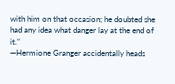with him on that occasion; he doubted she had any idea what danger lay at the end of it."
—Hermione Granger accidentally heads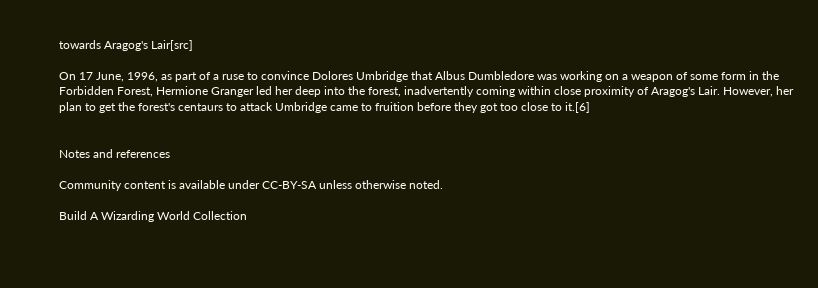towards Aragog's Lair[src]

On 17 June, 1996, as part of a ruse to convince Dolores Umbridge that Albus Dumbledore was working on a weapon of some form in the Forbidden Forest, Hermione Granger led her deep into the forest, inadvertently coming within close proximity of Aragog's Lair. However, her plan to get the forest's centaurs to attack Umbridge came to fruition before they got too close to it.[6]


Notes and references

Community content is available under CC-BY-SA unless otherwise noted.

Build A Wizarding World Collection